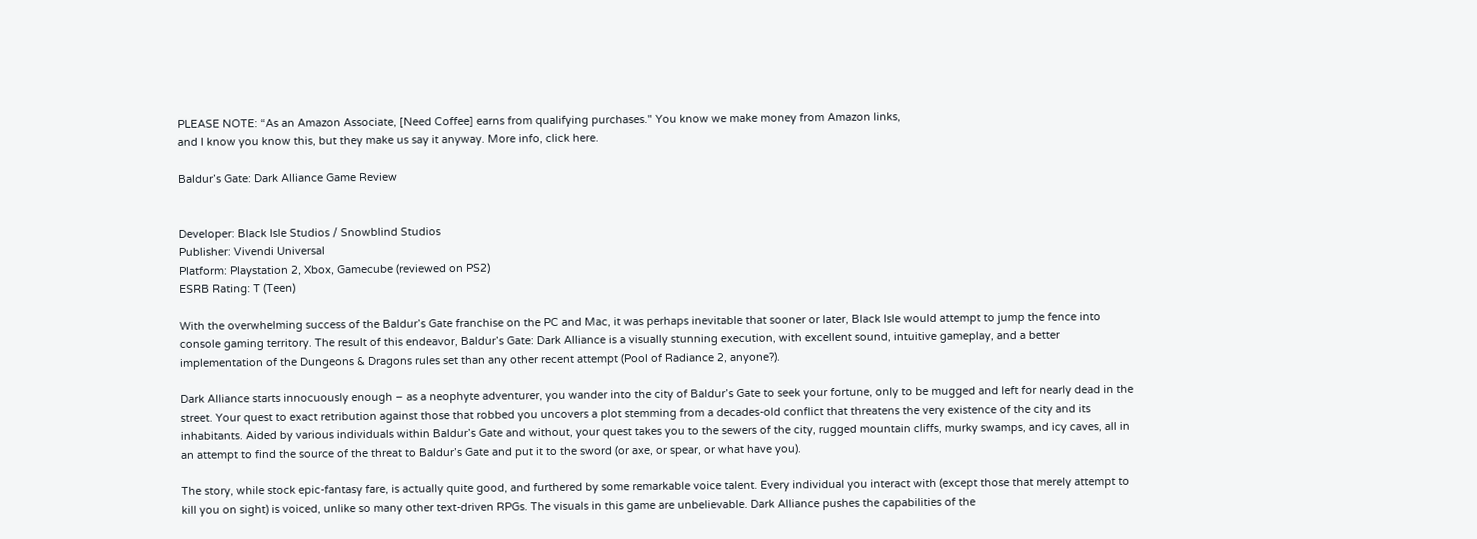PLEASE NOTE: “As an Amazon Associate, [Need Coffee] earns from qualifying purchases." You know we make money from Amazon links,
and I know you know this, but they make us say it anyway. More info, click here.

Baldur’s Gate: Dark Alliance Game Review


Developer: Black Isle Studios / Snowblind Studios
Publisher: Vivendi Universal
Platform: Playstation 2, Xbox, Gamecube (reviewed on PS2)
ESRB Rating: T (Teen)

With the overwhelming success of the Baldur’s Gate franchise on the PC and Mac, it was perhaps inevitable that sooner or later, Black Isle would attempt to jump the fence into console gaming territory. The result of this endeavor, Baldur’s Gate: Dark Alliance is a visually stunning execution, with excellent sound, intuitive gameplay, and a better implementation of the Dungeons & Dragons rules set than any other recent attempt (Pool of Radiance 2, anyone?).

Dark Alliance starts innocuously enough – as a neophyte adventurer, you wander into the city of Baldur’s Gate to seek your fortune, only to be mugged and left for nearly dead in the street. Your quest to exact retribution against those that robbed you uncovers a plot stemming from a decades-old conflict that threatens the very existence of the city and its inhabitants. Aided by various individuals within Baldur’s Gate and without, your quest takes you to the sewers of the city, rugged mountain cliffs, murky swamps, and icy caves, all in an attempt to find the source of the threat to Baldur’s Gate and put it to the sword (or axe, or spear, or what have you).

The story, while stock epic-fantasy fare, is actually quite good, and furthered by some remarkable voice talent. Every individual you interact with (except those that merely attempt to kill you on sight) is voiced, unlike so many other text-driven RPGs. The visuals in this game are unbelievable. Dark Alliance pushes the capabilities of the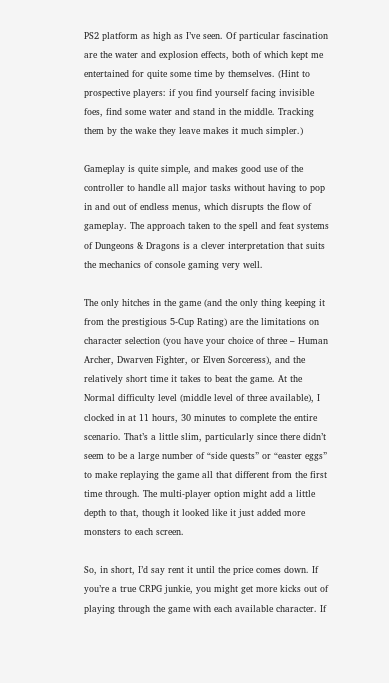PS2 platform as high as I’ve seen. Of particular fascination are the water and explosion effects, both of which kept me entertained for quite some time by themselves. (Hint to prospective players: if you find yourself facing invisible foes, find some water and stand in the middle. Tracking them by the wake they leave makes it much simpler.)

Gameplay is quite simple, and makes good use of the controller to handle all major tasks without having to pop in and out of endless menus, which disrupts the flow of gameplay. The approach taken to the spell and feat systems of Dungeons & Dragons is a clever interpretation that suits the mechanics of console gaming very well.

The only hitches in the game (and the only thing keeping it from the prestigious 5-Cup Rating) are the limitations on character selection (you have your choice of three – Human Archer, Dwarven Fighter, or Elven Sorceress), and the relatively short time it takes to beat the game. At the Normal difficulty level (middle level of three available), I clocked in at 11 hours, 30 minutes to complete the entire scenario. That’s a little slim, particularly since there didn’t seem to be a large number of “side quests” or “easter eggs” to make replaying the game all that different from the first time through. The multi-player option might add a little depth to that, though it looked like it just added more monsters to each screen.

So, in short, I’d say rent it until the price comes down. If you’re a true CRPG junkie, you might get more kicks out of playing through the game with each available character. If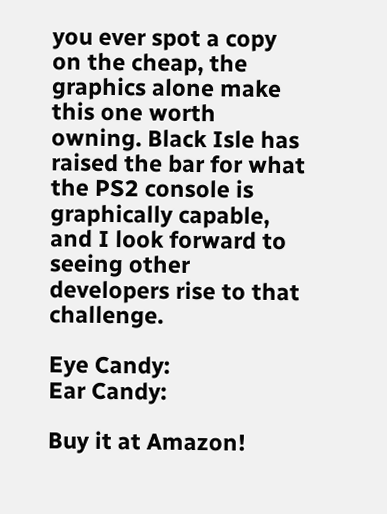you ever spot a copy on the cheap, the graphics alone make this one worth owning. Black Isle has raised the bar for what the PS2 console is graphically capable, and I look forward to seeing other developers rise to that challenge.

Eye Candy:
Ear Candy:

Buy it at Amazon!